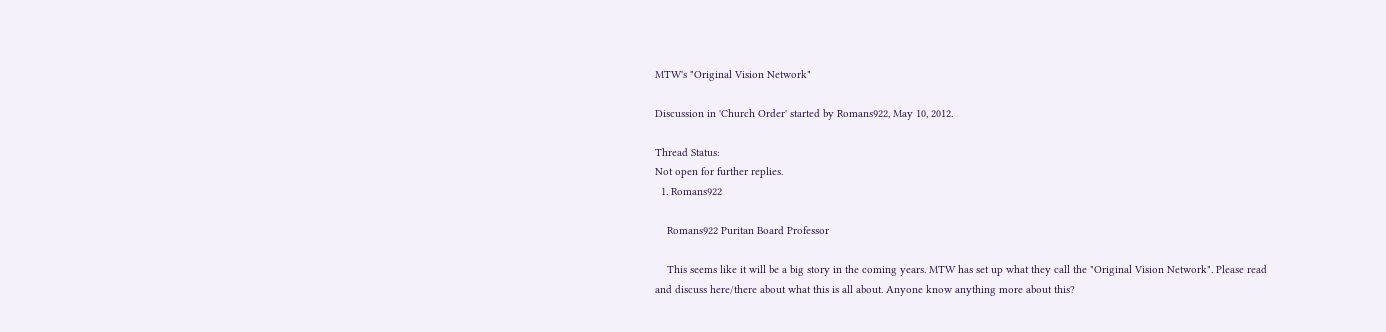MTW's "Original Vision Network"

Discussion in 'Church Order' started by Romans922, May 10, 2012.

Thread Status:
Not open for further replies.
  1. Romans922

    Romans922 Puritan Board Professor

    This seems like it will be a big story in the coming years. MTW has set up what they call the "Original Vision Network". Please read and discuss here/there about what this is all about. Anyone know anything more about this?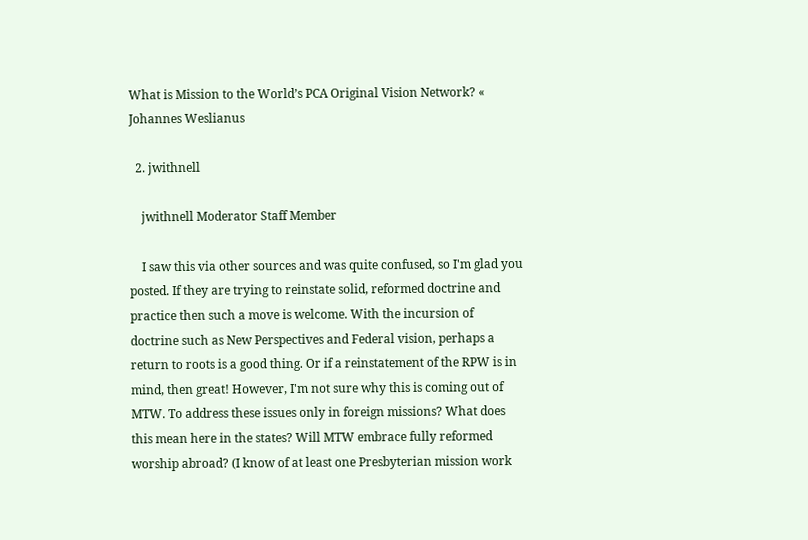What is Mission to the World’s PCA Original Vision Network? « Johannes Weslianus

  2. jwithnell

    jwithnell Moderator Staff Member

    I saw this via other sources and was quite confused, so I'm glad you posted. If they are trying to reinstate solid, reformed doctrine and practice then such a move is welcome. With the incursion of doctrine such as New Perspectives and Federal vision, perhaps a return to roots is a good thing. Or if a reinstatement of the RPW is in mind, then great! However, I'm not sure why this is coming out of MTW. To address these issues only in foreign missions? What does this mean here in the states? Will MTW embrace fully reformed worship abroad? (I know of at least one Presbyterian mission work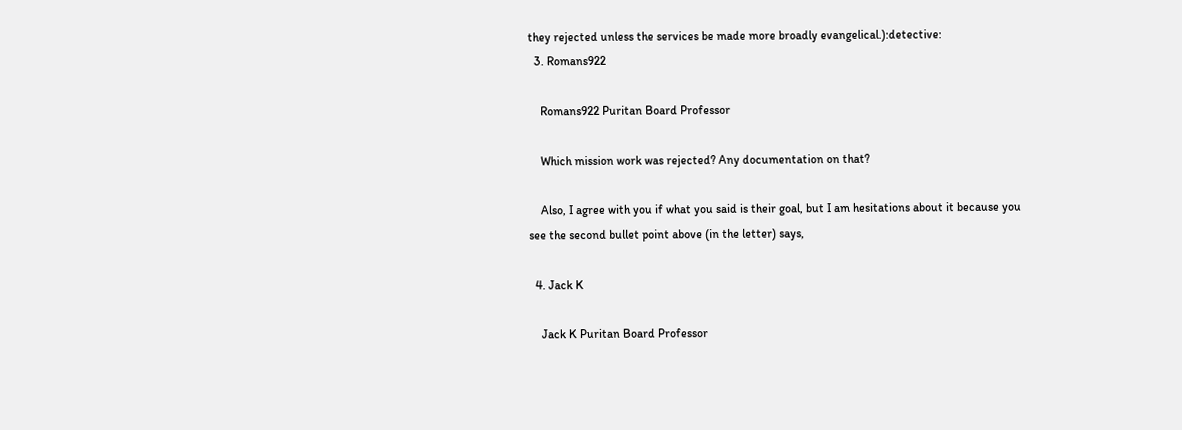they rejected unless the services be made more broadly evangelical.):detective:
  3. Romans922

    Romans922 Puritan Board Professor

    Which mission work was rejected? Any documentation on that?

    Also, I agree with you if what you said is their goal, but I am hesitations about it because you see the second bullet point above (in the letter) says,

  4. Jack K

    Jack K Puritan Board Professor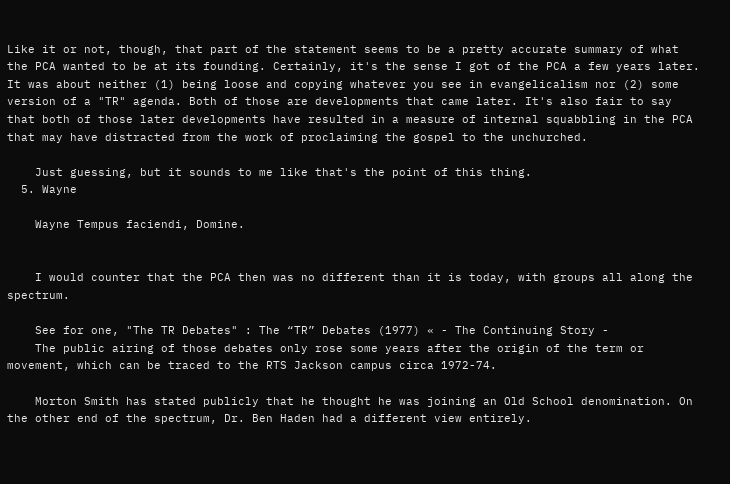Like it or not, though, that part of the statement seems to be a pretty accurate summary of what the PCA wanted to be at its founding. Certainly, it's the sense I got of the PCA a few years later. It was about neither (1) being loose and copying whatever you see in evangelicalism nor (2) some version of a "TR" agenda. Both of those are developments that came later. It's also fair to say that both of those later developments have resulted in a measure of internal squabbling in the PCA that may have distracted from the work of proclaiming the gospel to the unchurched.

    Just guessing, but it sounds to me like that's the point of this thing.
  5. Wayne

    Wayne Tempus faciendi, Domine.


    I would counter that the PCA then was no different than it is today, with groups all along the spectrum.

    See for one, "The TR Debates" : The “TR” Debates (1977) « - The Continuing Story -
    The public airing of those debates only rose some years after the origin of the term or movement, which can be traced to the RTS Jackson campus circa 1972-74.

    Morton Smith has stated publicly that he thought he was joining an Old School denomination. On the other end of the spectrum, Dr. Ben Haden had a different view entirely.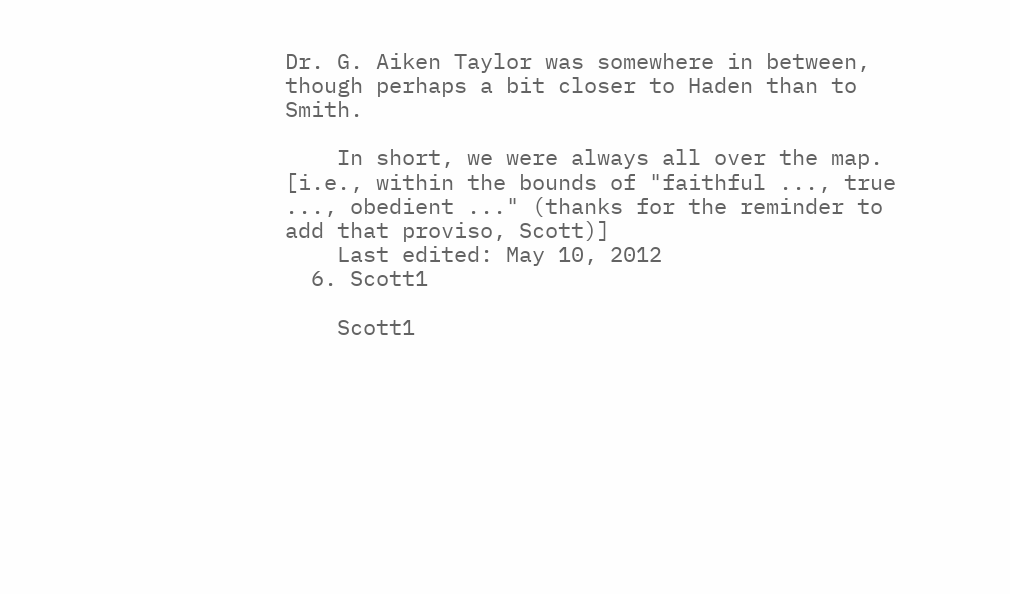Dr. G. Aiken Taylor was somewhere in between, though perhaps a bit closer to Haden than to Smith.

    In short, we were always all over the map. [i.e., within the bounds of "faithful ..., true ..., obedient ..." (thanks for the reminder to add that proviso, Scott)]
    Last edited: May 10, 2012
  6. Scott1

    Scott1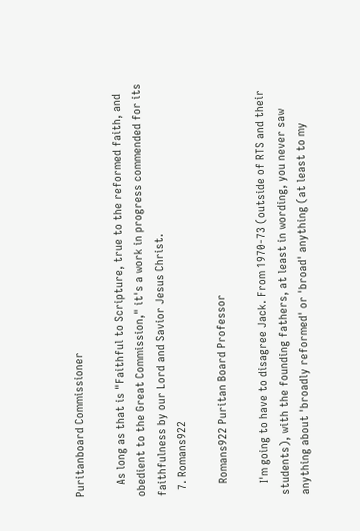Puritanboard Commissioner

    As long as that is "Faithful to Scripture, true to the reformed faith, and obedient to the Great Commission," it's a work in progress commended for its faithfulness by our Lord and Savior Jesus Christ.
  7. Romans922

    Romans922 Puritan Board Professor

    I'm going to have to disagree Jack. From 1970-73 (outside of RTS and their students), with the founding fathers, at least in wording, you never saw anything about 'broadly reformed' or 'broad' anything (at least to my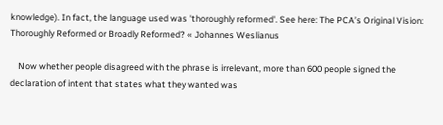knowledge). In fact, the language used was 'thoroughly reformed'. See here: The PCA’s Original Vision: Thoroughly Reformed or Broadly Reformed? « Johannes Weslianus

    Now whether people disagreed with the phrase is irrelevant, more than 600 people signed the declaration of intent that states what they wanted was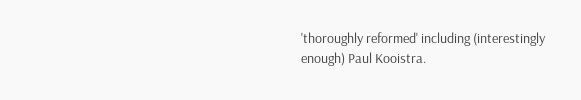'thoroughly reformed' including (interestingly enough) Paul Kooistra.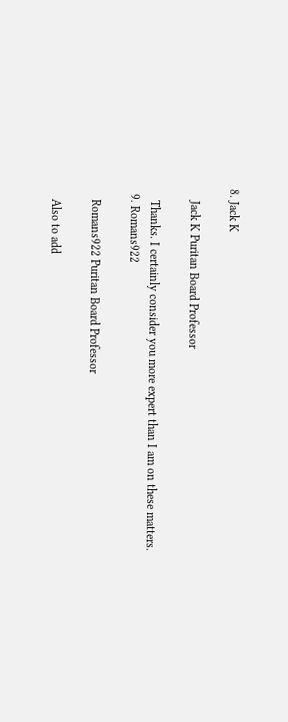8. Jack K

    Jack K Puritan Board Professor

    Thanks. I certainly consider you more expert than I am on these matters.
  9. Romans922

    Romans922 Puritan Board Professor

    Also to add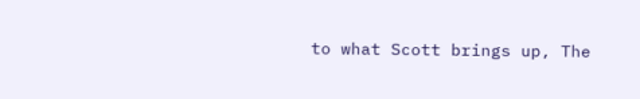to what Scott brings up, The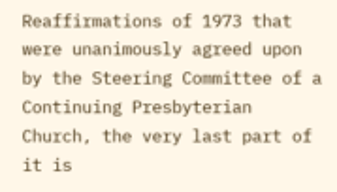Reaffirmations of 1973 that were unanimously agreed upon by the Steering Committee of a Continuing Presbyterian Church, the very last part of it is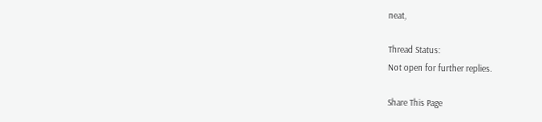neat,

Thread Status:
Not open for further replies.

Share This Page